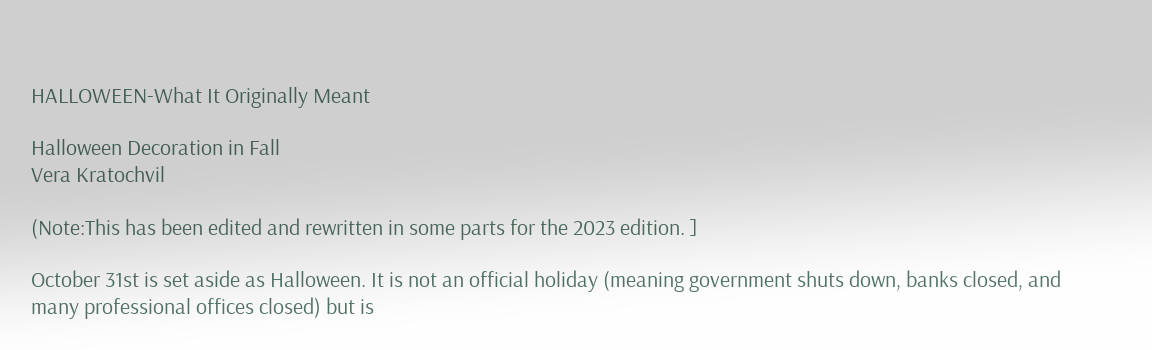HALLOWEEN-What It Originally Meant

Halloween Decoration in Fall
Vera Kratochvil

(Note:This has been edited and rewritten in some parts for the 2023 edition. ]

October 31st is set aside as Halloween. It is not an official holiday (meaning government shuts down, banks closed, and many professional offices closed) but is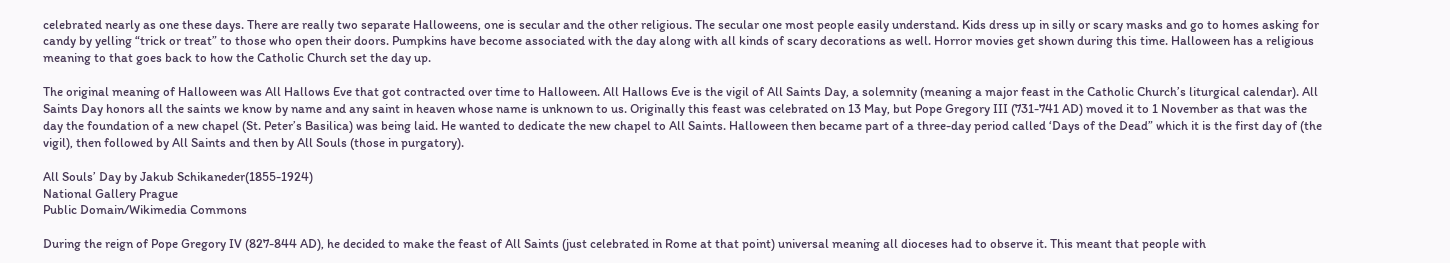celebrated nearly as one these days. There are really two separate Halloweens, one is secular and the other religious. The secular one most people easily understand. Kids dress up in silly or scary masks and go to homes asking for candy by yelling “trick or treat” to those who open their doors. Pumpkins have become associated with the day along with all kinds of scary decorations as well. Horror movies get shown during this time. Halloween has a religious meaning to that goes back to how the Catholic Church set the day up.

The original meaning of Halloween was All Hallows Eve that got contracted over time to Halloween. All Hallows Eve is the vigil of All Saints Day, a solemnity (meaning a major feast in the Catholic Church’s liturgical calendar). All Saints Day honors all the saints we know by name and any saint in heaven whose name is unknown to us. Originally this feast was celebrated on 13 May, but Pope Gregory III (731-741 AD) moved it to 1 November as that was the day the foundation of a new chapel (St. Peter’s Basilica) was being laid. He wanted to dedicate the new chapel to All Saints. Halloween then became part of a three-day period called ‘Days of the Dead” which it is the first day of (the vigil), then followed by All Saints and then by All Souls (those in purgatory).

All Souls’ Day by Jakub Schikaneder(1855-1924)
National Gallery Prague
Public Domain/Wikimedia Commons

During the reign of Pope Gregory IV (827-844 AD), he decided to make the feast of All Saints (just celebrated in Rome at that point) universal meaning all dioceses had to observe it. This meant that people with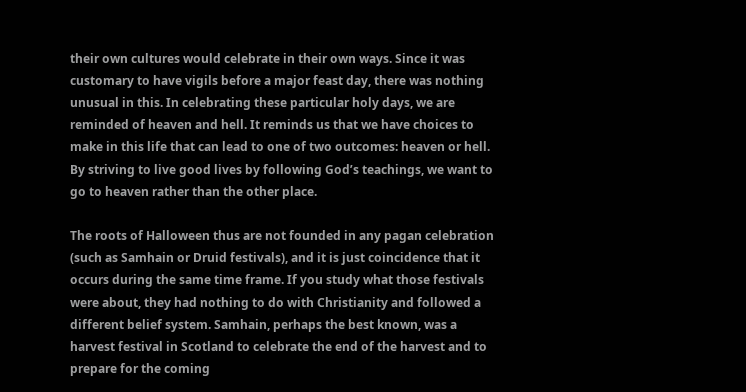their own cultures would celebrate in their own ways. Since it was customary to have vigils before a major feast day, there was nothing unusual in this. In celebrating these particular holy days, we are reminded of heaven and hell. It reminds us that we have choices to make in this life that can lead to one of two outcomes: heaven or hell. By striving to live good lives by following God’s teachings, we want to go to heaven rather than the other place.

The roots of Halloween thus are not founded in any pagan celebration (such as Samhain or Druid festivals), and it is just coincidence that it occurs during the same time frame. If you study what those festivals were about, they had nothing to do with Christianity and followed a different belief system. Samhain, perhaps the best known, was a harvest festival in Scotland to celebrate the end of the harvest and to prepare for the coming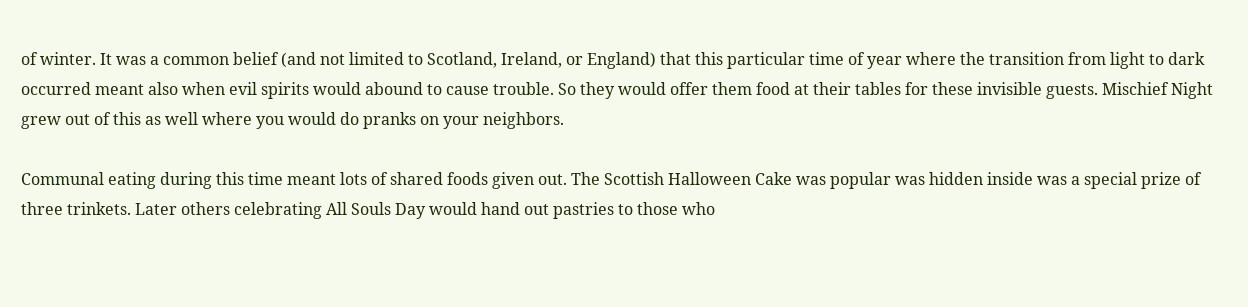of winter. It was a common belief (and not limited to Scotland, Ireland, or England) that this particular time of year where the transition from light to dark occurred meant also when evil spirits would abound to cause trouble. So they would offer them food at their tables for these invisible guests. Mischief Night grew out of this as well where you would do pranks on your neighbors.

Communal eating during this time meant lots of shared foods given out. The Scottish Halloween Cake was popular was hidden inside was a special prize of three trinkets. Later others celebrating All Souls Day would hand out pastries to those who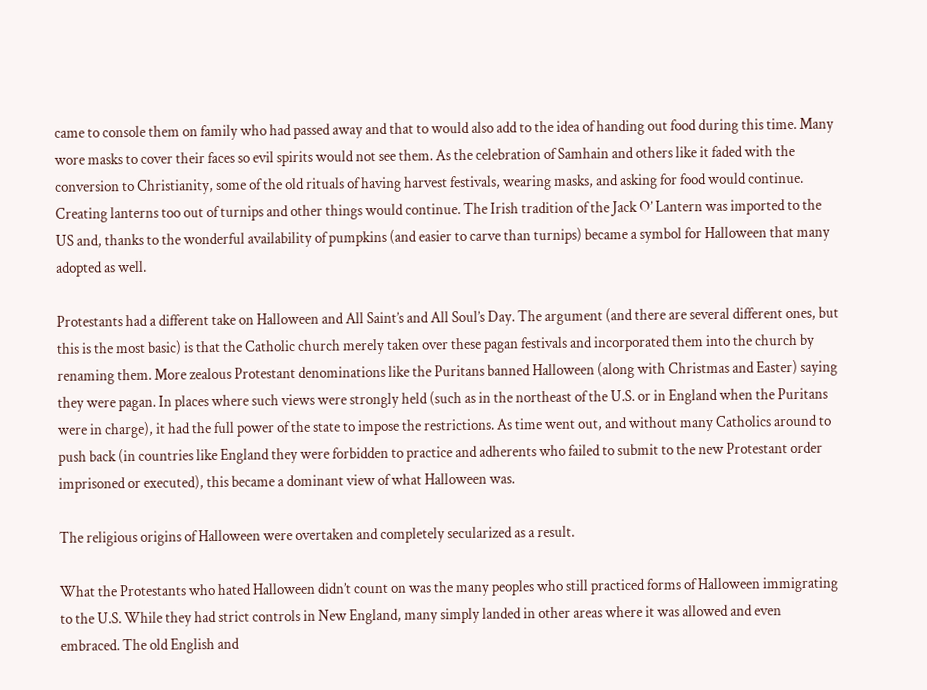came to console them on family who had passed away and that to would also add to the idea of handing out food during this time. Many wore masks to cover their faces so evil spirits would not see them. As the celebration of Samhain and others like it faded with the conversion to Christianity, some of the old rituals of having harvest festivals, wearing masks, and asking for food would continue. Creating lanterns too out of turnips and other things would continue. The Irish tradition of the Jack O’ Lantern was imported to the US and, thanks to the wonderful availability of pumpkins (and easier to carve than turnips) became a symbol for Halloween that many adopted as well.

Protestants had a different take on Halloween and All Saint’s and All Soul’s Day. The argument (and there are several different ones, but this is the most basic) is that the Catholic church merely taken over these pagan festivals and incorporated them into the church by renaming them. More zealous Protestant denominations like the Puritans banned Halloween (along with Christmas and Easter) saying they were pagan. In places where such views were strongly held (such as in the northeast of the U.S. or in England when the Puritans were in charge), it had the full power of the state to impose the restrictions. As time went out, and without many Catholics around to push back (in countries like England they were forbidden to practice and adherents who failed to submit to the new Protestant order imprisoned or executed), this became a dominant view of what Halloween was.

The religious origins of Halloween were overtaken and completely secularized as a result.

What the Protestants who hated Halloween didn’t count on was the many peoples who still practiced forms of Halloween immigrating to the U.S. While they had strict controls in New England, many simply landed in other areas where it was allowed and even embraced. The old English and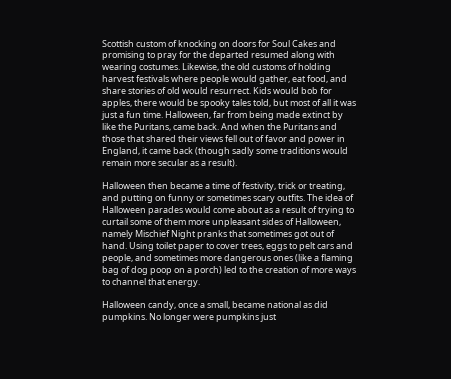Scottish custom of knocking on doors for Soul Cakes and promising to pray for the departed resumed along with wearing costumes. Likewise, the old customs of holding harvest festivals where people would gather, eat food, and share stories of old would resurrect. Kids would bob for apples, there would be spooky tales told, but most of all it was just a fun time. Halloween, far from being made extinct by like the Puritans, came back. And when the Puritans and those that shared their views fell out of favor and power in England, it came back (though sadly some traditions would remain more secular as a result).

Halloween then became a time of festivity, trick or treating, and putting on funny or sometimes scary outfits. The idea of Halloween parades would come about as a result of trying to curtail some of them more unpleasant sides of Halloween, namely Mischief Night pranks that sometimes got out of hand. Using toilet paper to cover trees, eggs to pelt cars and people, and sometimes more dangerous ones (like a flaming bag of dog poop on a porch) led to the creation of more ways to channel that energy.

Halloween candy, once a small, became national as did pumpkins. No longer were pumpkins just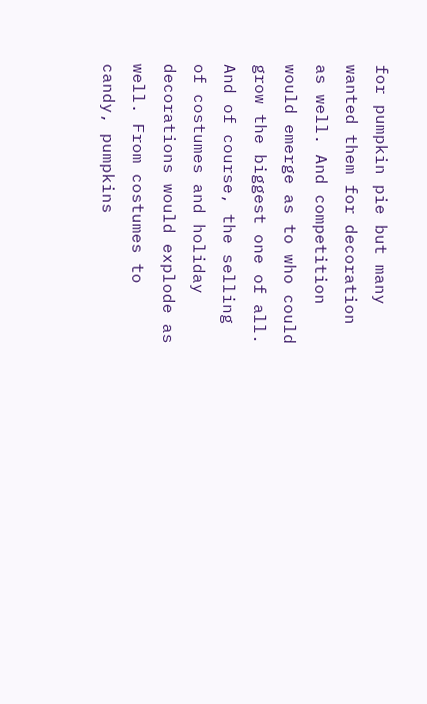for pumpkin pie but many wanted them for decoration as well. And competition would emerge as to who could grow the biggest one of all. And of course, the selling of costumes and holiday decorations would explode as well. From costumes to candy, pumpkins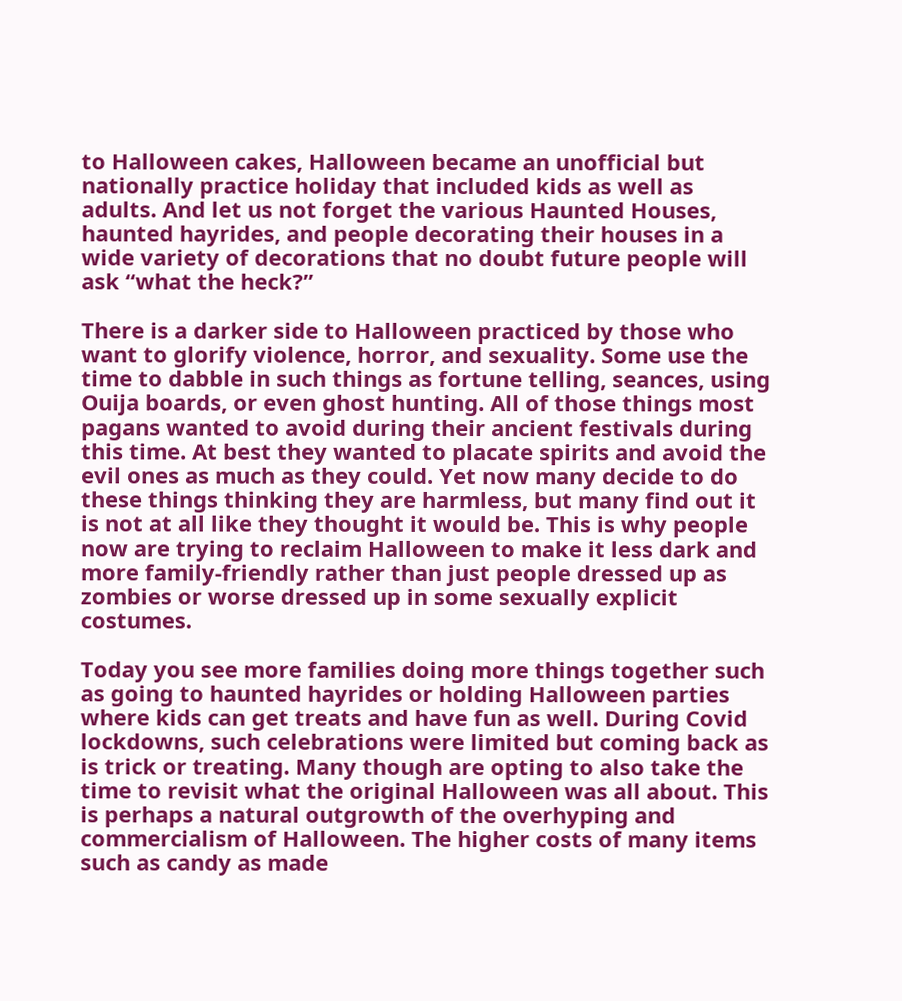to Halloween cakes, Halloween became an unofficial but nationally practice holiday that included kids as well as adults. And let us not forget the various Haunted Houses, haunted hayrides, and people decorating their houses in a wide variety of decorations that no doubt future people will ask “what the heck?”

There is a darker side to Halloween practiced by those who want to glorify violence, horror, and sexuality. Some use the time to dabble in such things as fortune telling, seances, using Ouija boards, or even ghost hunting. All of those things most pagans wanted to avoid during their ancient festivals during this time. At best they wanted to placate spirits and avoid the evil ones as much as they could. Yet now many decide to do these things thinking they are harmless, but many find out it is not at all like they thought it would be. This is why people now are trying to reclaim Halloween to make it less dark and more family-friendly rather than just people dressed up as zombies or worse dressed up in some sexually explicit costumes.

Today you see more families doing more things together such as going to haunted hayrides or holding Halloween parties where kids can get treats and have fun as well. During Covid lockdowns, such celebrations were limited but coming back as is trick or treating. Many though are opting to also take the time to revisit what the original Halloween was all about. This is perhaps a natural outgrowth of the overhyping and commercialism of Halloween. The higher costs of many items such as candy as made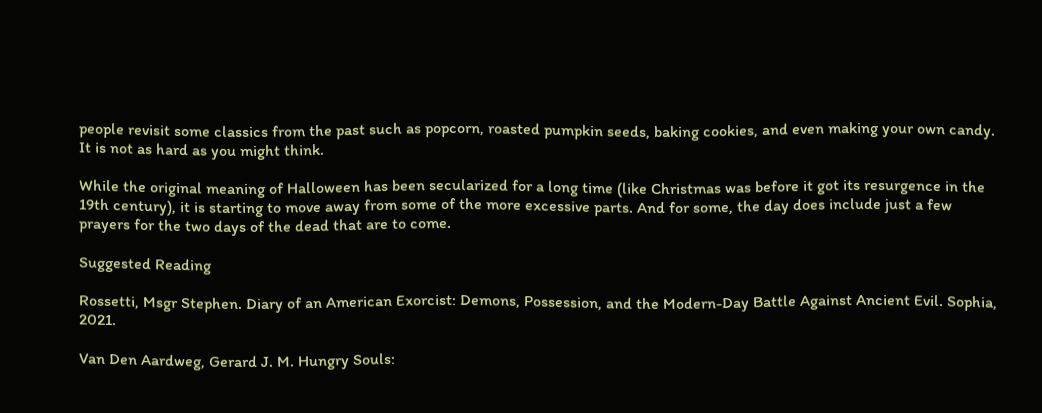people revisit some classics from the past such as popcorn, roasted pumpkin seeds, baking cookies, and even making your own candy. It is not as hard as you might think.

While the original meaning of Halloween has been secularized for a long time (like Christmas was before it got its resurgence in the 19th century), it is starting to move away from some of the more excessive parts. And for some, the day does include just a few prayers for the two days of the dead that are to come.

Suggested Reading

Rossetti, Msgr Stephen. Diary of an American Exorcist: Demons, Possession, and the Modern-Day Battle Against Ancient Evil. Sophia, 2021.

Van Den Aardweg, Gerard J. M. Hungry Souls: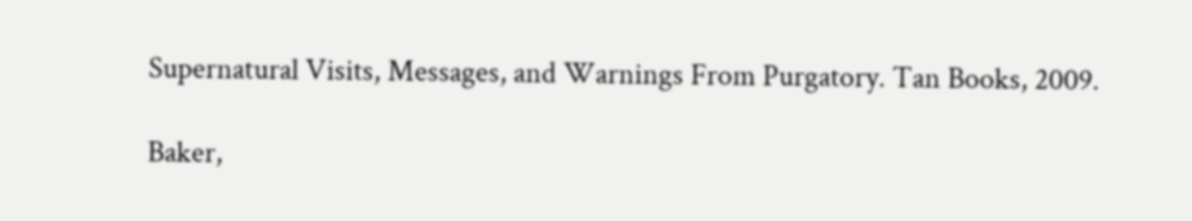Supernatural Visits, Messages, and Warnings From Purgatory. Tan Books, 2009.

Baker,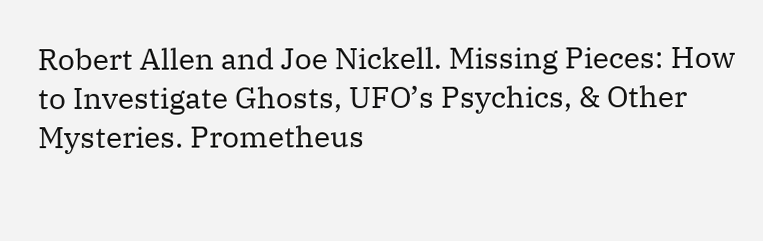Robert Allen and Joe Nickell. Missing Pieces: How to Investigate Ghosts, UFO’s Psychics, & Other Mysteries. Prometheus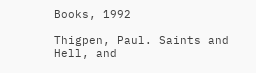Books, 1992

Thigpen, Paul. Saints and Hell, and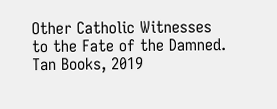Other Catholic Witnesses to the Fate of the Damned. Tan Books, 2019